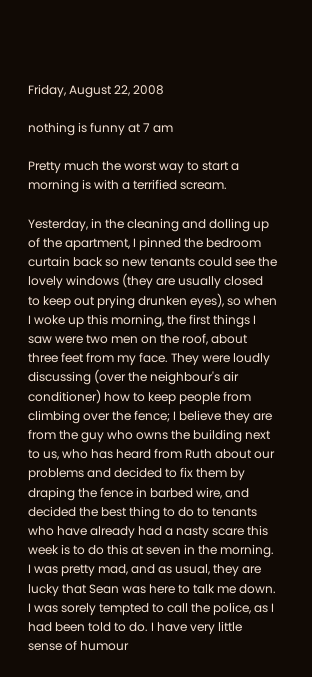Friday, August 22, 2008

nothing is funny at 7 am

Pretty much the worst way to start a morning is with a terrified scream.

Yesterday, in the cleaning and dolling up of the apartment, I pinned the bedroom curtain back so new tenants could see the lovely windows (they are usually closed to keep out prying drunken eyes), so when I woke up this morning, the first things I saw were two men on the roof, about three feet from my face. They were loudly discussing (over the neighbour's air conditioner) how to keep people from climbing over the fence; I believe they are from the guy who owns the building next to us, who has heard from Ruth about our problems and decided to fix them by draping the fence in barbed wire, and decided the best thing to do to tenants who have already had a nasty scare this week is to do this at seven in the morning. I was pretty mad, and as usual, they are lucky that Sean was here to talk me down. I was sorely tempted to call the police, as I had been told to do. I have very little sense of humour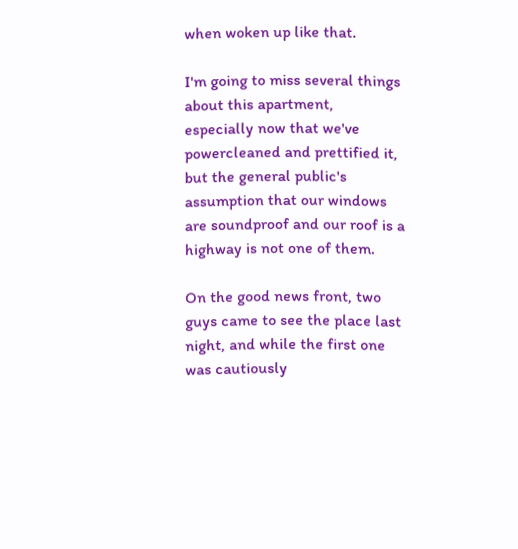when woken up like that.

I'm going to miss several things about this apartment, especially now that we've powercleaned and prettified it, but the general public's assumption that our windows are soundproof and our roof is a highway is not one of them.

On the good news front, two guys came to see the place last night, and while the first one was cautiously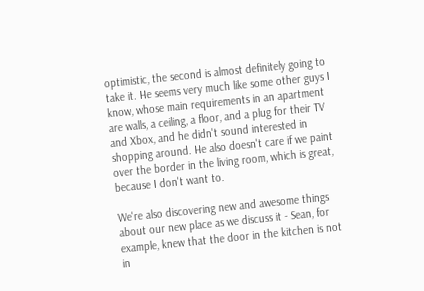optimistic, the second is almost definitely going to take it. He seems very much like some other guys I know, whose main requirements in an apartment are walls, a ceiling, a floor, and a plug for their TV and Xbox, and he didn't sound interested in shopping around. He also doesn't care if we paint over the border in the living room, which is great, because I don't want to.

We're also discovering new and awesome things about our new place as we discuss it - Sean, for example, knew that the door in the kitchen is not in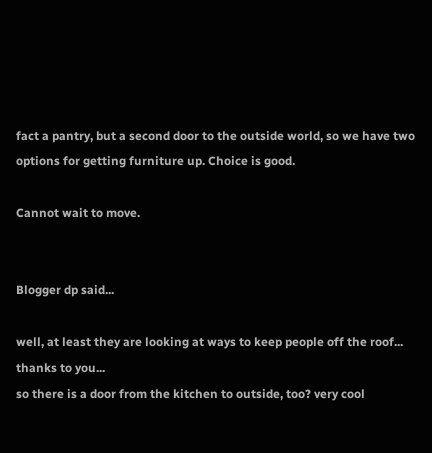fact a pantry, but a second door to the outside world, so we have two options for getting furniture up. Choice is good.

Cannot wait to move.


Blogger dp said...

well, at least they are looking at ways to keep people off the roof... thanks to you...
so there is a door from the kitchen to outside, too? very cool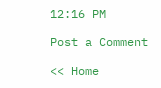12:16 PM

Post a Comment

<< Home